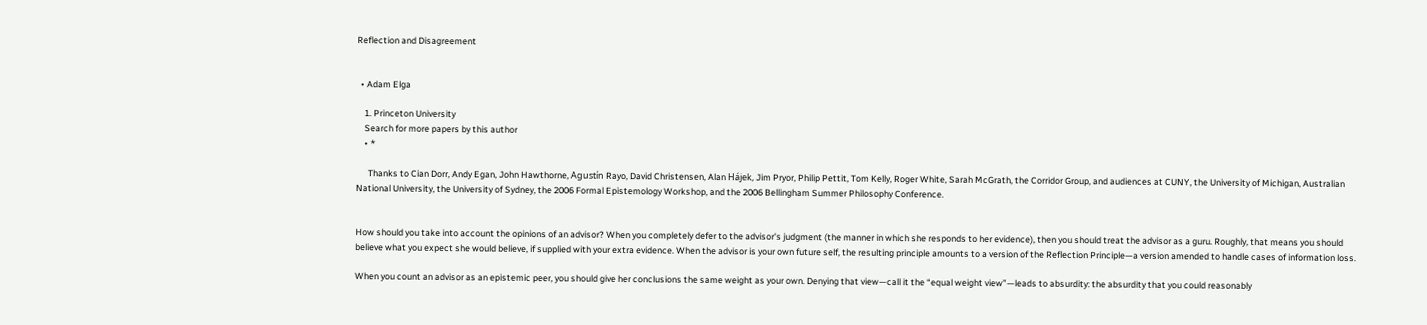Reflection and Disagreement


  • Adam Elga

    1. Princeton University
    Search for more papers by this author
    • *

      Thanks to Cian Dorr, Andy Egan, John Hawthorne, Agustín Rayo, David Christensen, Alan Hájek, Jim Pryor, Philip Pettit, Tom Kelly, Roger White, Sarah McGrath, the Corridor Group, and audiences at CUNY, the University of Michigan, Australian National University, the University of Sydney, the 2006 Formal Epistemology Workshop, and the 2006 Bellingham Summer Philosophy Conference.


How should you take into account the opinions of an advisor? When you completely defer to the advisor's judgment (the manner in which she responds to her evidence), then you should treat the advisor as a guru. Roughly, that means you should believe what you expect she would believe, if supplied with your extra evidence. When the advisor is your own future self, the resulting principle amounts to a version of the Reflection Principle—a version amended to handle cases of information loss.

When you count an advisor as an epistemic peer, you should give her conclusions the same weight as your own. Denying that view—call it the “equal weight view”—leads to absurdity: the absurdity that you could reasonably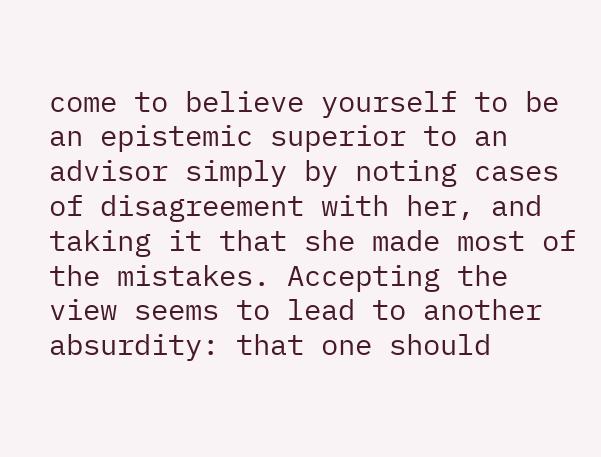come to believe yourself to be an epistemic superior to an advisor simply by noting cases of disagreement with her, and taking it that she made most of the mistakes. Accepting the view seems to lead to another absurdity: that one should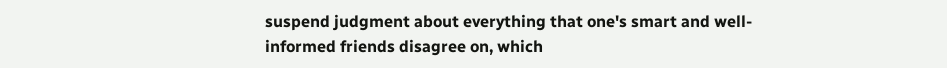suspend judgment about everything that one's smart and well-informed friends disagree on, which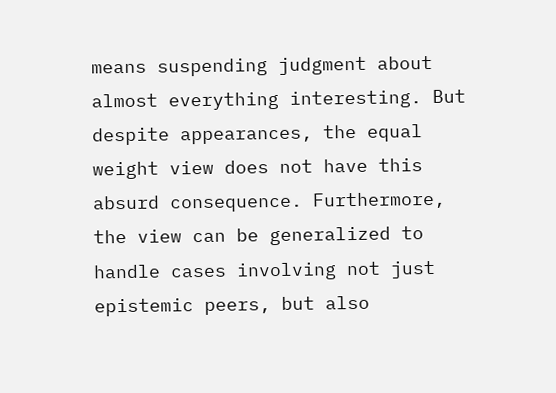means suspending judgment about almost everything interesting. But despite appearances, the equal weight view does not have this absurd consequence. Furthermore, the view can be generalized to handle cases involving not just epistemic peers, but also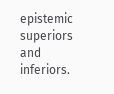epistemic superiors and inferiors.